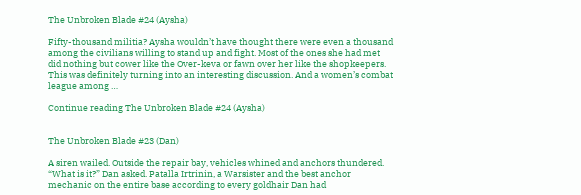The Unbroken Blade #24 (Aysha)

Fifty-thousand militia? Aysha wouldn’t have thought there were even a thousand among the civilians willing to stand up and fight. Most of the ones she had met did nothing but cower like the Over-keva or fawn over her like the shopkeepers. This was definitely turning into an interesting discussion. And a women’s combat league among …

Continue reading The Unbroken Blade #24 (Aysha)


The Unbroken Blade #23 (Dan)

A siren wailed. Outside the repair bay, vehicles whined and anchors thundered. “What is it?” Dan asked. Patalla Irtrinin, a Warsister and the best anchor mechanic on the entire base according to every goldhair Dan had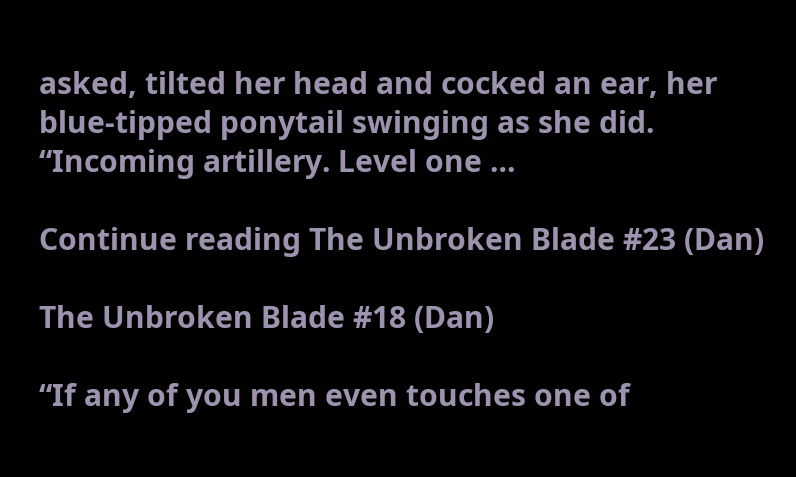asked, tilted her head and cocked an ear, her blue-tipped ponytail swinging as she did. “Incoming artillery. Level one …

Continue reading The Unbroken Blade #23 (Dan)

The Unbroken Blade #18 (Dan)

“If any of you men even touches one of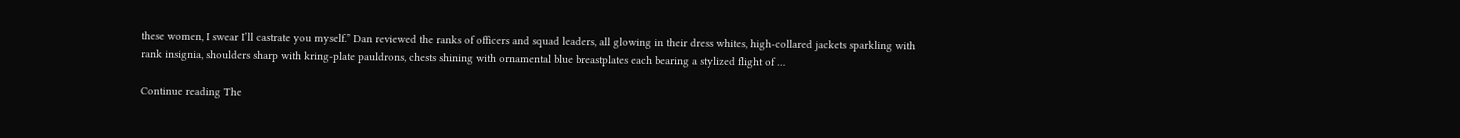these women, I swear I’ll castrate you myself.” Dan reviewed the ranks of officers and squad leaders, all glowing in their dress whites, high-collared jackets sparkling with rank insignia, shoulders sharp with kring-plate pauldrons, chests shining with ornamental blue breastplates each bearing a stylized flight of …

Continue reading The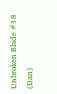Unbroken Blade #18 (Dan)